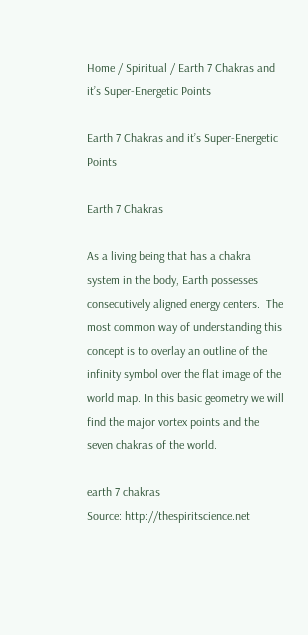Home / Spiritual / Earth 7 Chakras and it’s Super-Energetic Points

Earth 7 Chakras and it’s Super-Energetic Points

Earth 7 Chakras

As a living being that has a chakra system in the body, Earth possesses consecutively aligned energy centers.  The most common way of understanding this concept is to overlay an outline of the infinity symbol over the flat image of the world map. In this basic geometry we will find the major vortex points and the seven chakras of the world.

earth 7 chakras
Source: http://thespiritscience.net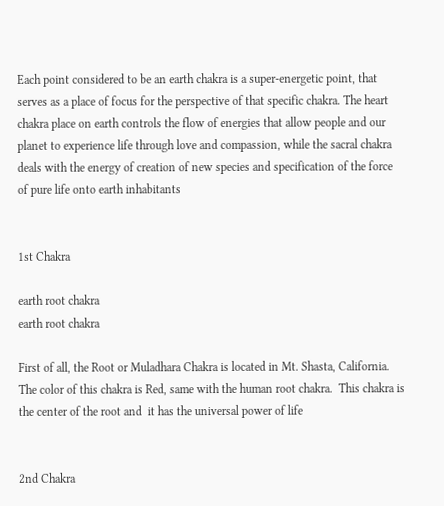Each point considered to be an earth chakra is a super-energetic point, that serves as a place of focus for the perspective of that specific chakra. The heart chakra place on earth controls the flow of energies that allow people and our planet to experience life through love and compassion, while the sacral chakra deals with the energy of creation of new species and specification of the force of pure life onto earth inhabitants


1st Chakra

earth root chakra
earth root chakra

First of all, the Root or Muladhara Chakra is located in Mt. Shasta, California. The color of this chakra is Red, same with the human root chakra.  This chakra is the center of the root and  it has the universal power of life


2nd Chakra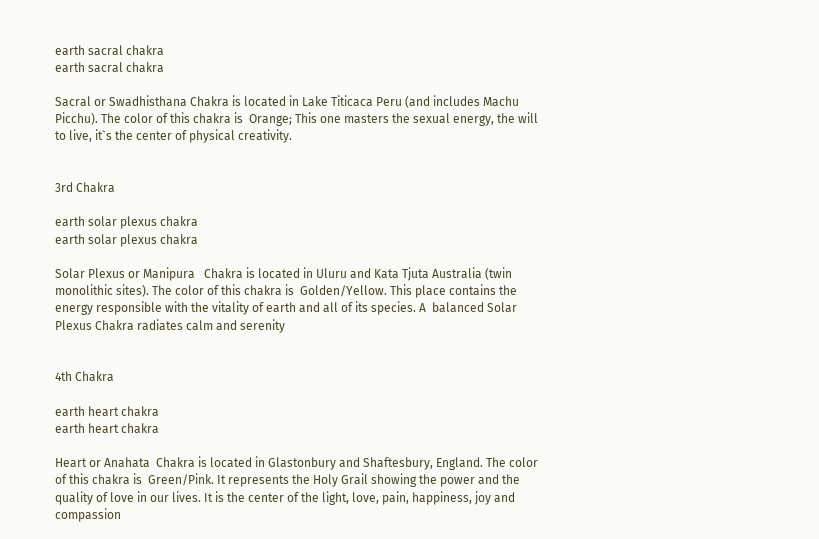earth sacral chakra
earth sacral chakra

Sacral or Swadhisthana Chakra is located in Lake Titicaca Peru (and includes Machu Picchu). The color of this chakra is  Orange; This one masters the sexual energy, the will to live, it`s the center of physical creativity.


3rd Chakra

earth solar plexus chakra
earth solar plexus chakra

Solar Plexus or Manipura   Chakra is located in Uluru and Kata Tjuta Australia (twin monolithic sites). The color of this chakra is  Golden/Yellow. This place contains the energy responsible with the vitality of earth and all of its species. A  balanced Solar Plexus Chakra radiates calm and serenity


4th Chakra

earth heart chakra
earth heart chakra

Heart or Anahata  Chakra is located in Glastonbury and Shaftesbury, England. The color of this chakra is  Green/Pink. It represents the Holy Grail showing the power and the quality of love in our lives. It is the center of the light, love, pain, happiness, joy and compassion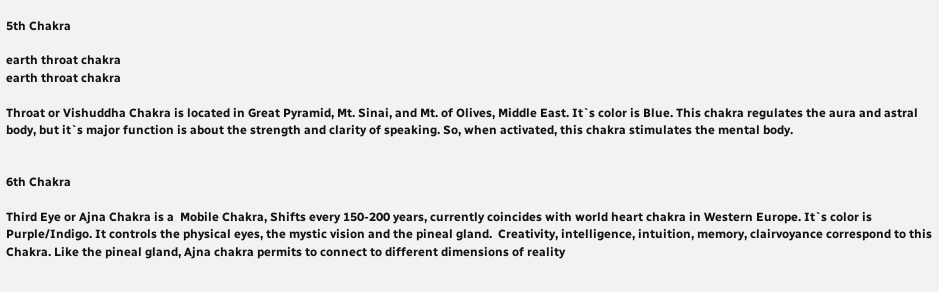5th Chakra

earth throat chakra
earth throat chakra

Throat or Vishuddha Chakra is located in Great Pyramid, Mt. Sinai, and Mt. of Olives, Middle East. It`s color is Blue. This chakra regulates the aura and astral body, but it`s major function is about the strength and clarity of speaking. So, when activated, this chakra stimulates the mental body.


6th Chakra

Third Eye or Ajna Chakra is a  Mobile Chakra, Shifts every 150-200 years, currently coincides with world heart chakra in Western Europe. It`s color is Purple/Indigo. It controls the physical eyes, the mystic vision and the pineal gland.  Creativity, intelligence, intuition, memory, clairvoyance correspond to this  Chakra. Like the pineal gland, Ajna chakra permits to connect to different dimensions of reality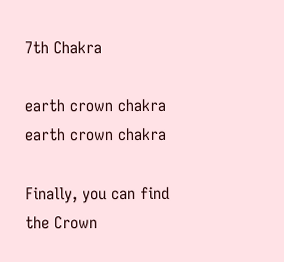7th Chakra

earth crown chakra
earth crown chakra

Finally, you can find the Crown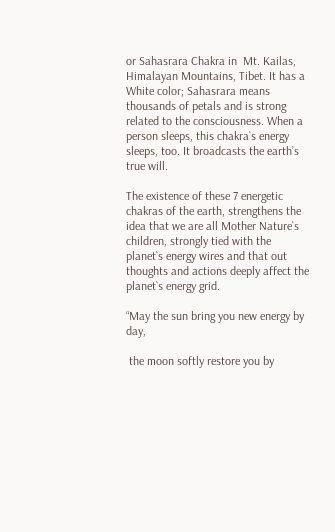or Sahasrara Chakra in  Mt. Kailas, Himalayan Mountains, Tibet. It has a  White color; Sahasrara means thousands of petals and is strong related to the consciousness. When a person sleeps, this chakra`s energy sleeps, too. It broadcasts the earth’s true will.

The existence of these 7 energetic chakras of the earth, strengthens the idea that we are all Mother Nature`s children, strongly tied with the planet`s energy wires and that out thoughts and actions deeply affect the planet`s energy grid.

“May the sun bring you new energy by day,

 the moon softly restore you by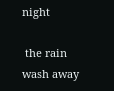night

 the rain wash away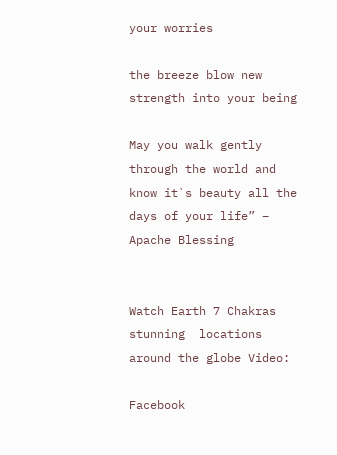your worries

the breeze blow new strength into your being

May you walk gently through the world and know it`s beauty all the days of your life” – Apache Blessing


Watch Earth 7 Chakras stunning  locations around the globe Video:

Facebook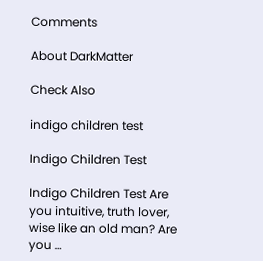Comments

About DarkMatter

Check Also

indigo children test

Indigo Children Test

Indigo Children Test Are you intuitive, truth lover, wise like an old man? Are you …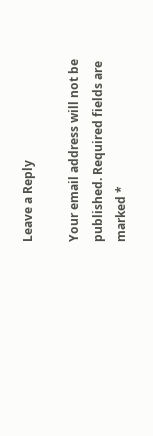Leave a Reply

Your email address will not be published. Required fields are marked *